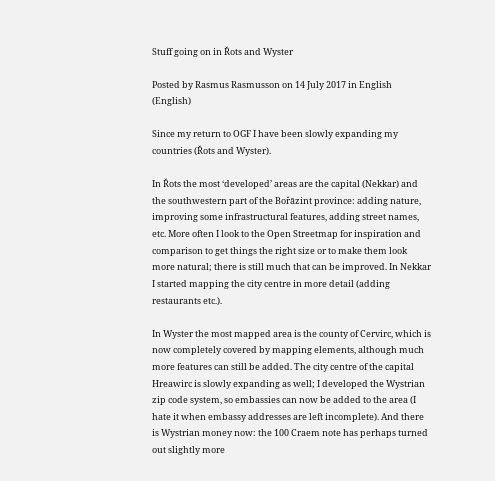Stuff going on in Řots and Wyster

Posted by Rasmus Rasmusson on 14 July 2017 in English (English)

Since my return to OGF I have been slowly expanding my countries (Řots and Wyster).

In Řots the most ‘developed’ areas are the capital (Nekkar) and the southwestern part of the Bořāzint province: adding nature, improving some infrastructural features, adding street names, etc. More often I look to the Open Streetmap for inspiration and comparison to get things the right size or to make them look more natural; there is still much that can be improved. In Nekkar I started mapping the city centre in more detail (adding restaurants etc.).

In Wyster the most mapped area is the county of Cervirc, which is now completely covered by mapping elements, although much more features can still be added. The city centre of the capital Hreawirc is slowly expanding as well; I developed the Wystrian zip code system, so embassies can now be added to the area (I hate it when embassy addresses are left incomplete). And there is Wystrian money now: the 100 Craem note has perhaps turned out slightly more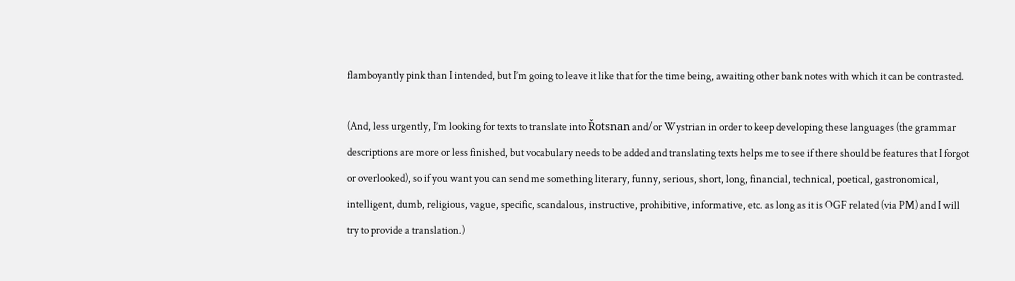flamboyantly pink than I intended, but I’m going to leave it like that for the time being, awaiting other bank notes with which it can be contrasted.

(And, less urgently, I’m looking for texts to translate into Řotsnan and/or Wystrian in order to keep developing these languages (the grammar descriptions are more or less finished, but vocabulary needs to be added and translating texts helps me to see if there should be features that I forgot or overlooked), so if you want you can send me something literary, funny, serious, short, long, financial, technical, poetical, gastronomical, intelligent, dumb, religious, vague, specific, scandalous, instructive, prohibitive, informative, etc. as long as it is OGF related (via PM) and I will try to provide a translation.)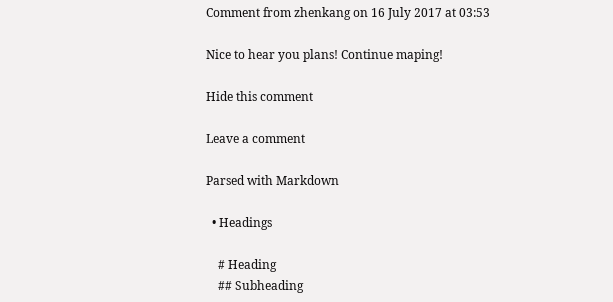Comment from zhenkang on 16 July 2017 at 03:53

Nice to hear you plans! Continue maping!

Hide this comment

Leave a comment

Parsed with Markdown

  • Headings

    # Heading
    ## Subheading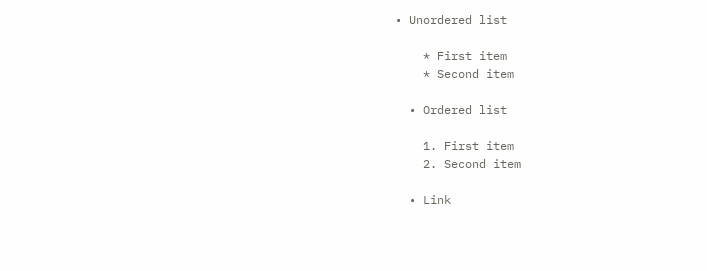• Unordered list

    * First item
    * Second item

  • Ordered list

    1. First item
    2. Second item

  • Link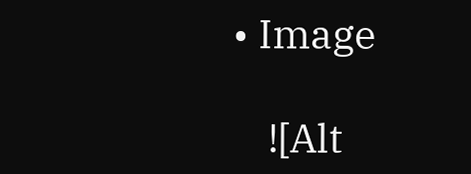• Image

    ![Alt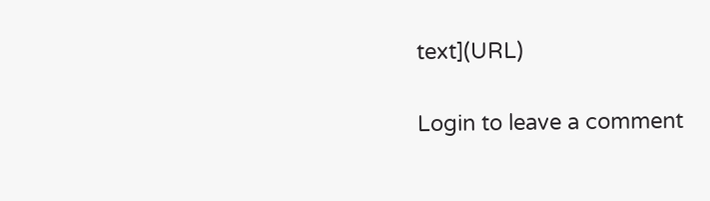text](URL)

Login to leave a comment